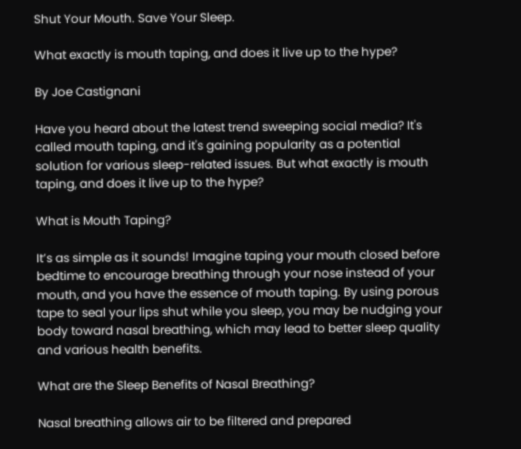Shut Your Mouth. Save Your Sleep.

What exactly is mouth taping, and does it live up to the hype?

By Joe Castignani

Have you heard about the latest trend sweeping social media? It's called mouth taping, and it's gaining popularity as a potential solution for various sleep-related issues. But what exactly is mouth taping, and does it live up to the hype?

What is Mouth Taping?

It’s as simple as it sounds! Imagine taping your mouth closed before bedtime to encourage breathing through your nose instead of your mouth, and you have the essence of mouth taping. By using porous tape to seal your lips shut while you sleep, you may be nudging your body toward nasal breathing, which may lead to better sleep quality and various health benefits.

What are the Sleep Benefits of Nasal Breathing?

Nasal breathing allows air to be filtered and prepared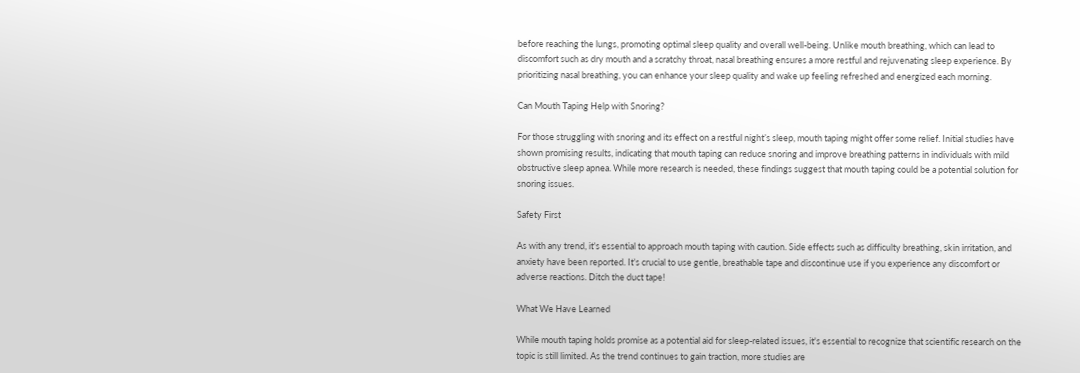before reaching the lungs, promoting optimal sleep quality and overall well-being. Unlike mouth breathing, which can lead to discomfort such as dry mouth and a scratchy throat, nasal breathing ensures a more restful and rejuvenating sleep experience. By prioritizing nasal breathing, you can enhance your sleep quality and wake up feeling refreshed and energized each morning.

Can Mouth Taping Help with Snoring?

For those struggling with snoring and its effect on a restful night’s sleep, mouth taping might offer some relief. Initial studies have shown promising results, indicating that mouth taping can reduce snoring and improve breathing patterns in individuals with mild obstructive sleep apnea. While more research is needed, these findings suggest that mouth taping could be a potential solution for snoring issues.

Safety First

As with any trend, it's essential to approach mouth taping with caution. Side effects such as difficulty breathing, skin irritation, and anxiety have been reported. It's crucial to use gentle, breathable tape and discontinue use if you experience any discomfort or adverse reactions. Ditch the duct tape!

What We Have Learned

While mouth taping holds promise as a potential aid for sleep-related issues, it's essential to recognize that scientific research on the topic is still limited. As the trend continues to gain traction, more studies are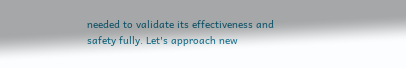needed to validate its effectiveness and safety fully. Let's approach new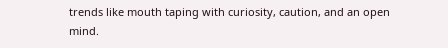trends like mouth taping with curiosity, caution, and an open mind.